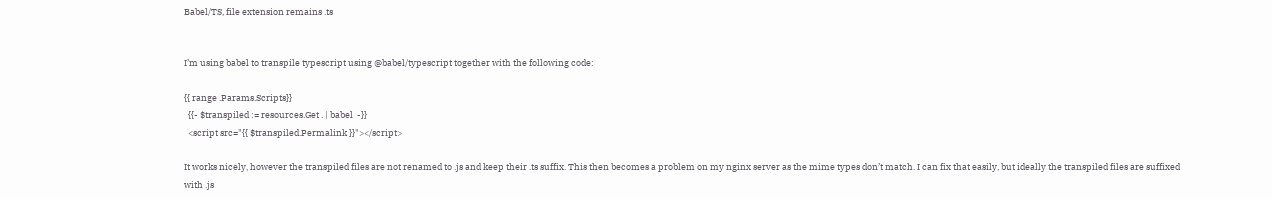Babel/TS, file extension remains .ts


I’m using babel to transpile typescript using @babel/typescript together with the following code:

{{ range .Params.Scripts}}
  {{- $transpiled := resources.Get . | babel  -}}
  <script src="{{ $transpiled.Permalink }}"></script>

It works nicely, however the transpiled files are not renamed to .js and keep their .ts suffix. This then becomes a problem on my nginx server as the mime types don’t match. I can fix that easily, but ideally the transpiled files are suffixed with .js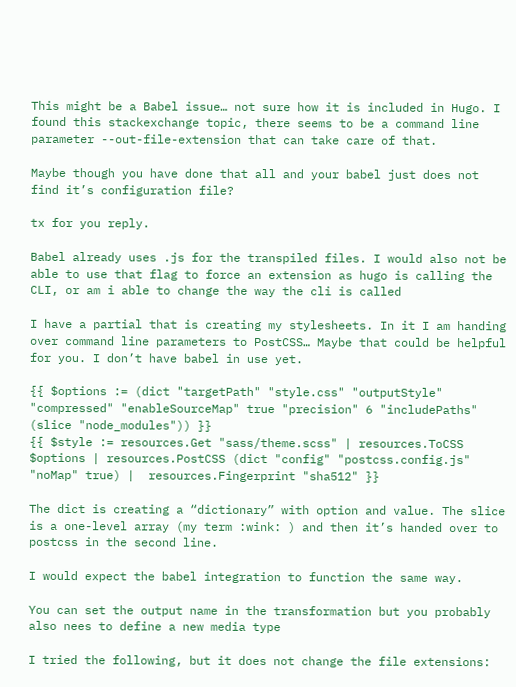This might be a Babel issue… not sure how it is included in Hugo. I found this stackexchange topic, there seems to be a command line parameter --out-file-extension that can take care of that.

Maybe though you have done that all and your babel just does not find it’s configuration file?

tx for you reply.

Babel already uses .js for the transpiled files. I would also not be able to use that flag to force an extension as hugo is calling the CLI, or am i able to change the way the cli is called

I have a partial that is creating my stylesheets. In it I am handing over command line parameters to PostCSS… Maybe that could be helpful for you. I don’t have babel in use yet.

{{ $options := (dict "targetPath" "style.css" "outputStyle" "compressed" "enableSourceMap" true "precision" 6 "includePaths" (slice "node_modules")) }}
{{ $style := resources.Get "sass/theme.scss" | resources.ToCSS $options | resources.PostCSS (dict "config" "postcss.config.js" "noMap" true) |  resources.Fingerprint "sha512" }}

The dict is creating a “dictionary” with option and value. The slice is a one-level array (my term :wink: ) and then it’s handed over to postcss in the second line.

I would expect the babel integration to function the same way.

You can set the output name in the transformation but you probably also nees to define a new media type

I tried the following, but it does not change the file extensions: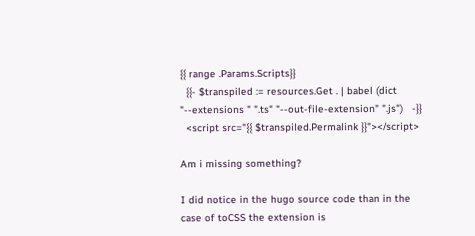{{ range .Params.Scripts}}
  {{- $transpiled := resources.Get . | babel (dict "--extensions " ".ts" "--out-file-extension" ".js")   -}}
  <script src="{{ $transpiled.Permalink }}"></script>

Am i missing something?

I did notice in the hugo source code than in the case of toCSS the extension is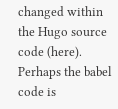changed within the Hugo source code (here). Perhaps the babel code is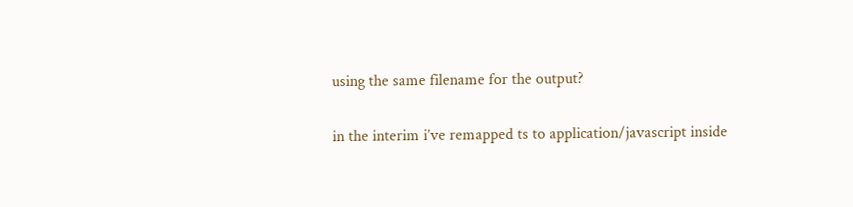using the same filename for the output?

in the interim i’ve remapped ts to application/javascript inside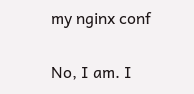my nginx conf

No, I am. I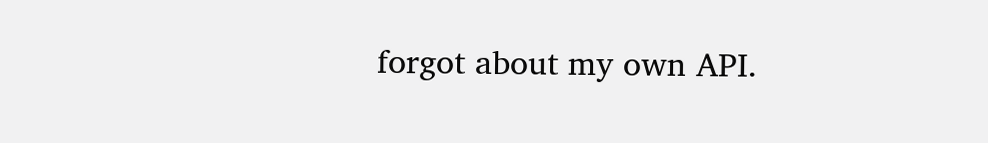forgot about my own API.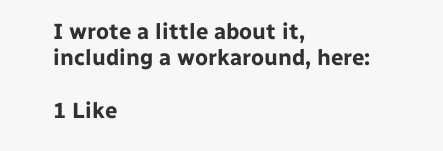I wrote a little about it, including a workaround, here:

1 Like